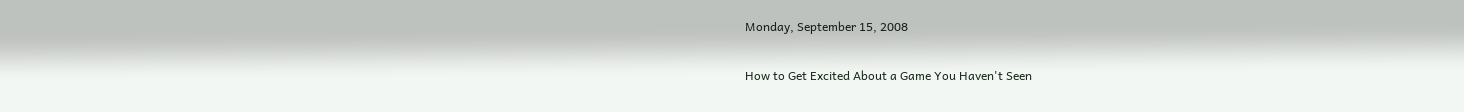Monday, September 15, 2008

How to Get Excited About a Game You Haven't Seen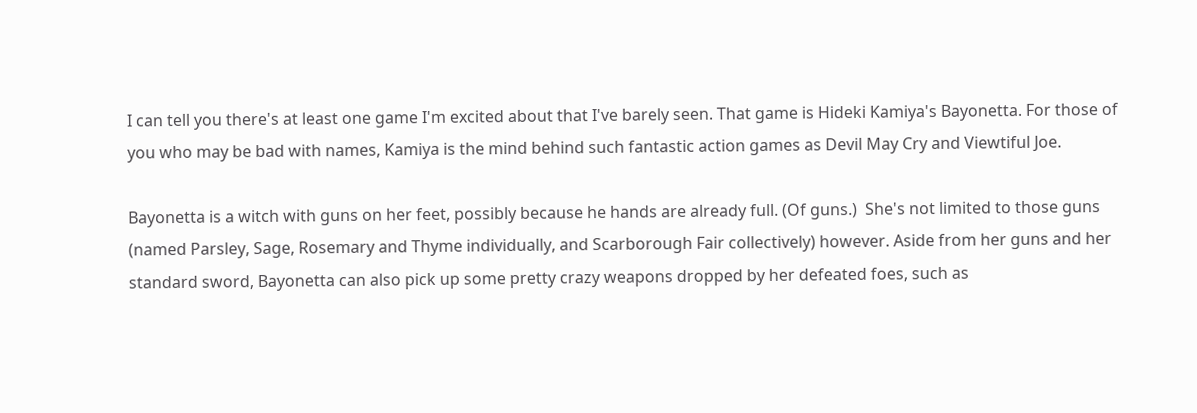I can tell you there's at least one game I'm excited about that I've barely seen. That game is Hideki Kamiya's Bayonetta. For those of you who may be bad with names, Kamiya is the mind behind such fantastic action games as Devil May Cry and Viewtiful Joe.

Bayonetta is a witch with guns on her feet, possibly because he hands are already full. (Of guns.)  She's not limited to those guns (named Parsley, Sage, Rosemary and Thyme individually, and Scarborough Fair collectively) however. Aside from her guns and her standard sword, Bayonetta can also pick up some pretty crazy weapons dropped by her defeated foes, such as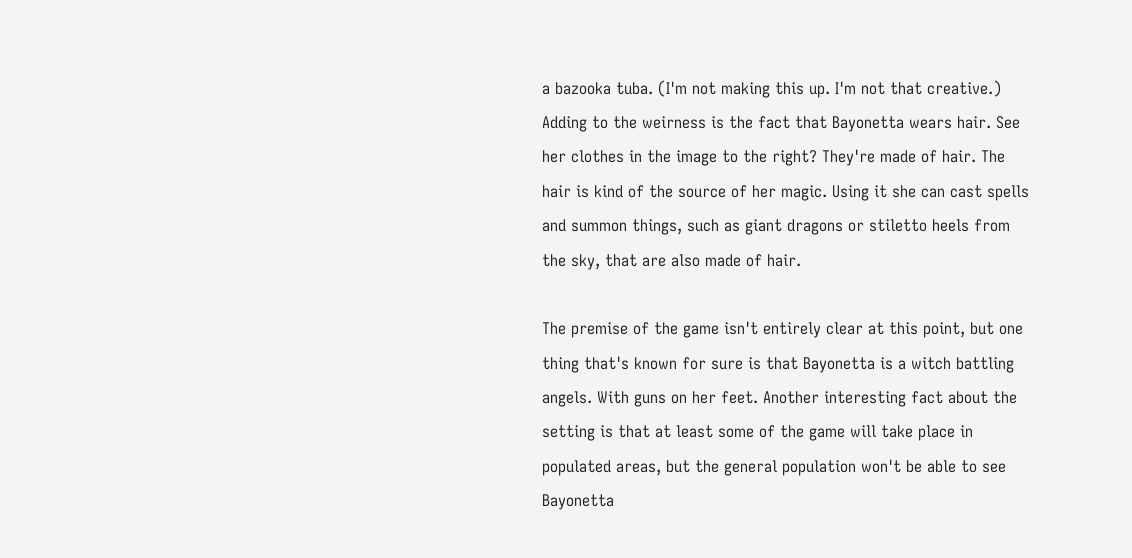a bazooka tuba. (I'm not making this up. I'm not that creative.) Adding to the weirness is the fact that Bayonetta wears hair. See her clothes in the image to the right? They're made of hair. The hair is kind of the source of her magic. Using it she can cast spells and summon things, such as giant dragons or stiletto heels from the sky, that are also made of hair.

The premise of the game isn't entirely clear at this point, but one thing that's known for sure is that Bayonetta is a witch battling angels. With guns on her feet. Another interesting fact about the setting is that at least some of the game will take place in populated areas, but the general population won't be able to see Bayonetta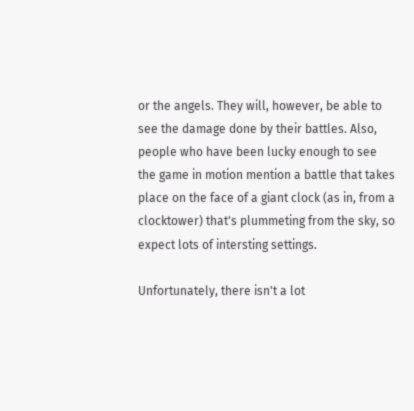or the angels. They will, however, be able to see the damage done by their battles. Also, people who have been lucky enough to see the game in motion mention a battle that takes place on the face of a giant clock (as in, from a clocktower) that's plummeting from the sky, so expect lots of intersting settings.

Unfortunately, there isn't a lot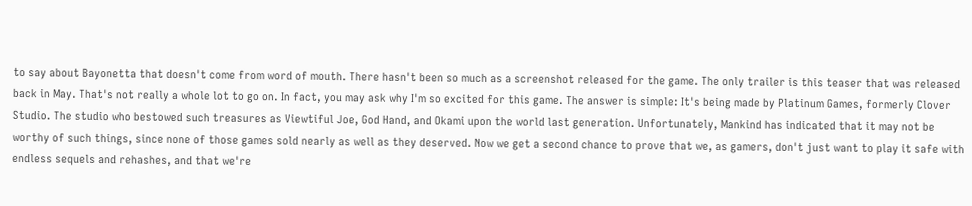to say about Bayonetta that doesn't come from word of mouth. There hasn't been so much as a screenshot released for the game. The only trailer is this teaser that was released back in May. That's not really a whole lot to go on. In fact, you may ask why I'm so excited for this game. The answer is simple: It's being made by Platinum Games, formerly Clover Studio. The studio who bestowed such treasures as Viewtiful Joe, God Hand, and Okami upon the world last generation. Unfortunately, Mankind has indicated that it may not be worthy of such things, since none of those games sold nearly as well as they deserved. Now we get a second chance to prove that we, as gamers, don't just want to play it safe with endless sequels and rehashes, and that we're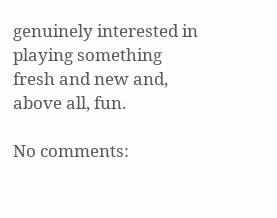genuinely interested in playing something fresh and new and, above all, fun.

No comments: